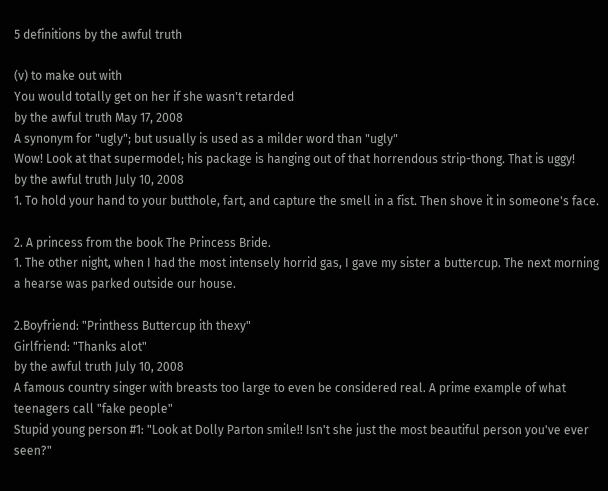5 definitions by the awful truth

(v) to make out with
You would totally get on her if she wasn't retarded
by the awful truth May 17, 2008
A synonym for "ugly"; but usually is used as a milder word than "ugly"
Wow! Look at that supermodel; his package is hanging out of that horrendous strip-thong. That is uggy!
by the awful truth July 10, 2008
1. To hold your hand to your butthole, fart, and capture the smell in a fist. Then shove it in someone's face.

2. A princess from the book The Princess Bride.
1. The other night, when I had the most intensely horrid gas, I gave my sister a buttercup. The next morning a hearse was parked outside our house.

2.Boyfriend: "Printhess Buttercup ith thexy"
Girlfriend: "Thanks alot"
by the awful truth July 10, 2008
A famous country singer with breasts too large to even be considered real. A prime example of what teenagers call "fake people"
Stupid young person #1: "Look at Dolly Parton smile!! Isn't she just the most beautiful person you've ever seen?"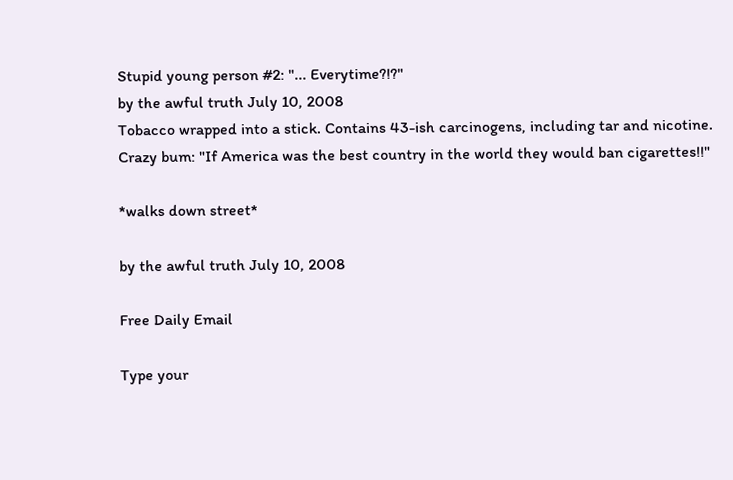Stupid young person #2: "... Everytime?!?"
by the awful truth July 10, 2008
Tobacco wrapped into a stick. Contains 43-ish carcinogens, including tar and nicotine.
Crazy bum: "If America was the best country in the world they would ban cigarettes!!"

*walks down street*

by the awful truth July 10, 2008

Free Daily Email

Type your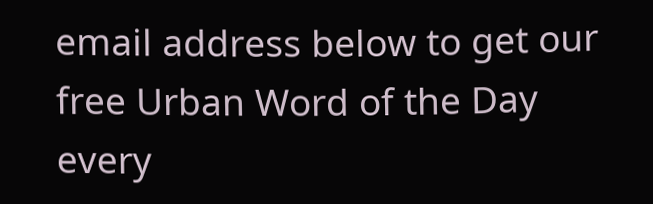email address below to get our free Urban Word of the Day every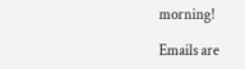morning!

Emails are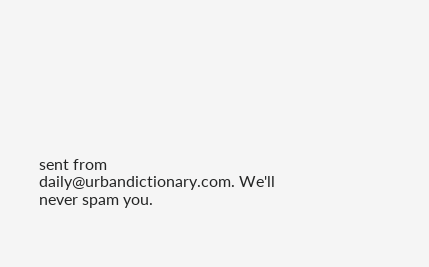sent from daily@urbandictionary.com. We'll never spam you.